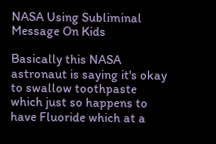NASA Using Subliminal Message On Kids

Basically this NASA astronaut is saying it's okay to swallow toothpaste which just so happens to have Fluoride which at a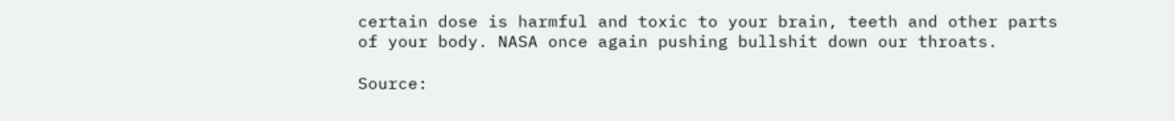certain dose is harmful and toxic to your brain, teeth and other parts of your body. NASA once again pushing bullshit down our throats.

Source: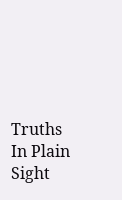Truths In Plain Sight